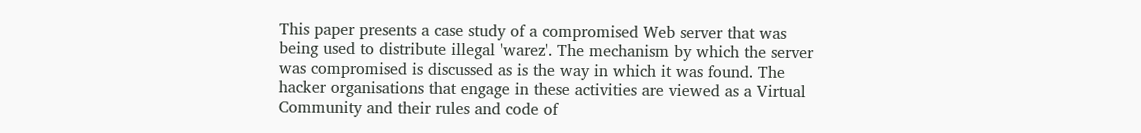This paper presents a case study of a compromised Web server that was being used to distribute illegal 'warez'. The mechanism by which the server was compromised is discussed as is the way in which it was found. The hacker organisations that engage in these activities are viewed as a Virtual Community and their rules and code of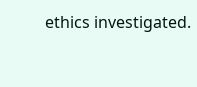ethics investigated.